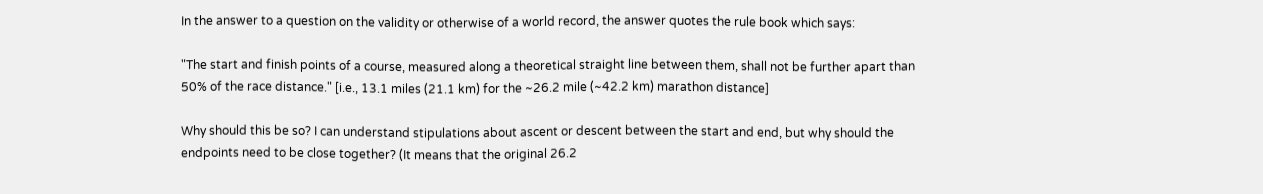In the answer to a question on the validity or otherwise of a world record, the answer quotes the rule book which says:

"The start and finish points of a course, measured along a theoretical straight line between them, shall not be further apart than 50% of the race distance." [i.e., 13.1 miles (21.1 km) for the ~26.2 mile (~42.2 km) marathon distance]

Why should this be so? I can understand stipulations about ascent or descent between the start and end, but why should the endpoints need to be close together? (It means that the original 26.2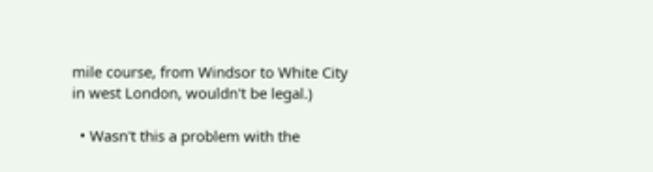mile course, from Windsor to White City in west London, wouldn't be legal.)

  • Wasn't this a problem with the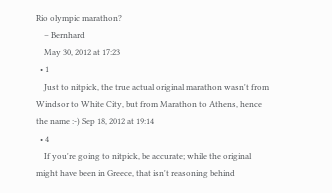Rio olympic marathon?
    – Bernhard
    May 30, 2012 at 17:23
  • 1
    Just to nitpick, the true actual original marathon wasn't from Windsor to White City, but from Marathon to Athens, hence the name :-) Sep 18, 2012 at 19:14
  • 4
    If you're going to nitpick, be accurate; while the original might have been in Greece, that isn't reasoning behind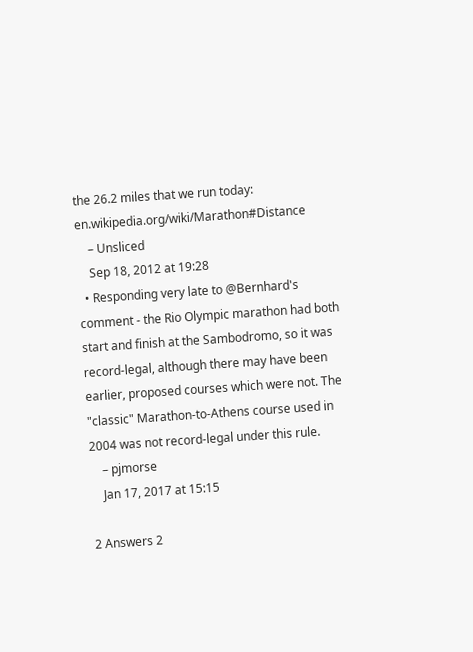the 26.2 miles that we run today: en.wikipedia.org/wiki/Marathon#Distance
    – Unsliced
    Sep 18, 2012 at 19:28
  • Responding very late to @Bernhard's comment - the Rio Olympic marathon had both start and finish at the Sambodromo, so it was record-legal, although there may have been earlier, proposed courses which were not. The "classic" Marathon-to-Athens course used in 2004 was not record-legal under this rule.
    – pjmorse
    Jan 17, 2017 at 15:15

2 Answers 2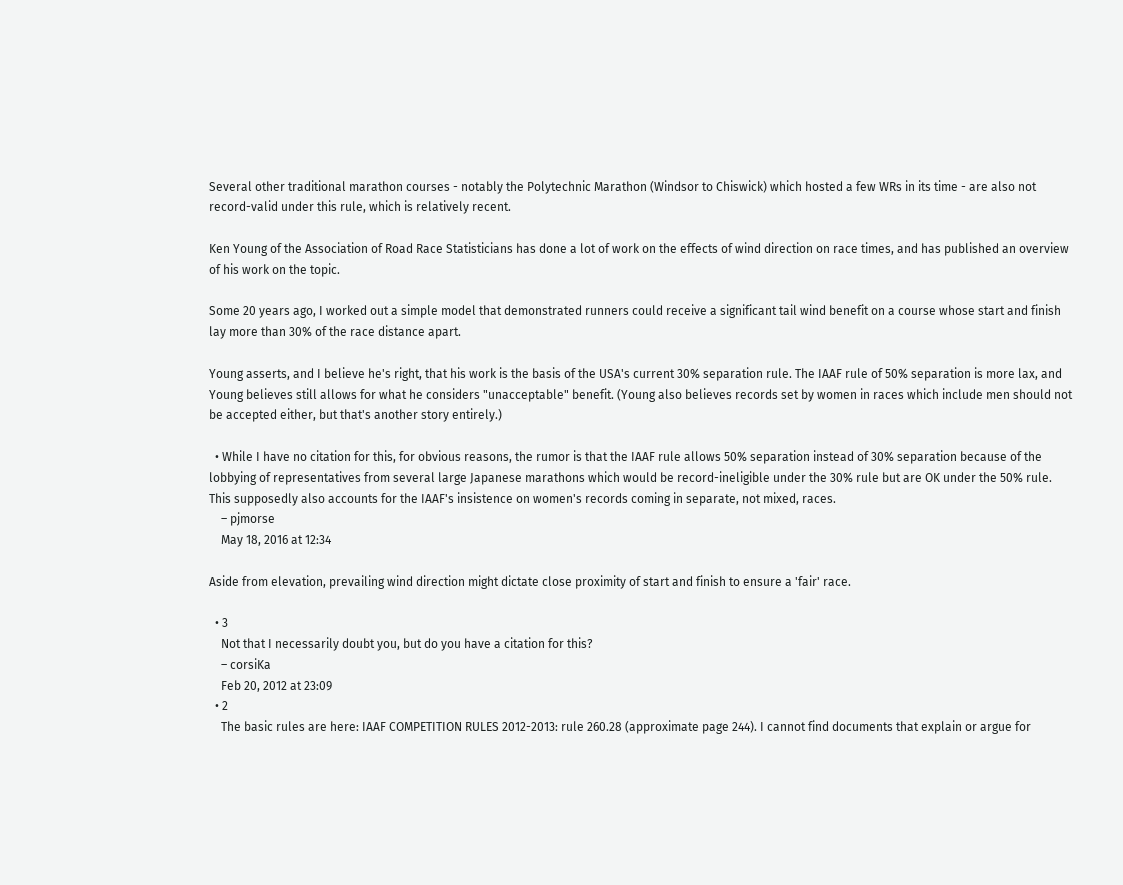Several other traditional marathon courses - notably the Polytechnic Marathon (Windsor to Chiswick) which hosted a few WRs in its time - are also not record-valid under this rule, which is relatively recent.

Ken Young of the Association of Road Race Statisticians has done a lot of work on the effects of wind direction on race times, and has published an overview of his work on the topic.

Some 20 years ago, I worked out a simple model that demonstrated runners could receive a significant tail wind benefit on a course whose start and finish lay more than 30% of the race distance apart.

Young asserts, and I believe he's right, that his work is the basis of the USA's current 30% separation rule. The IAAF rule of 50% separation is more lax, and Young believes still allows for what he considers "unacceptable" benefit. (Young also believes records set by women in races which include men should not be accepted either, but that's another story entirely.)

  • While I have no citation for this, for obvious reasons, the rumor is that the IAAF rule allows 50% separation instead of 30% separation because of the lobbying of representatives from several large Japanese marathons which would be record-ineligible under the 30% rule but are OK under the 50% rule. This supposedly also accounts for the IAAF's insistence on women's records coming in separate, not mixed, races.
    – pjmorse
    May 18, 2016 at 12:34

Aside from elevation, prevailing wind direction might dictate close proximity of start and finish to ensure a 'fair' race.

  • 3
    Not that I necessarily doubt you, but do you have a citation for this?
    – corsiKa
    Feb 20, 2012 at 23:09
  • 2
    The basic rules are here: IAAF COMPETITION RULES 2012-2013: rule 260.28 (approximate page 244). I cannot find documents that explain or argue for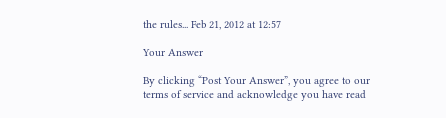the rules... Feb 21, 2012 at 12:57

Your Answer

By clicking “Post Your Answer”, you agree to our terms of service and acknowledge you have read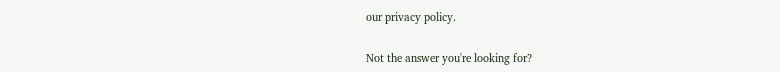our privacy policy.

Not the answer you're looking for?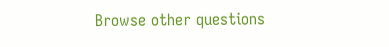Browse other questions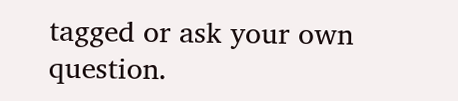tagged or ask your own question.